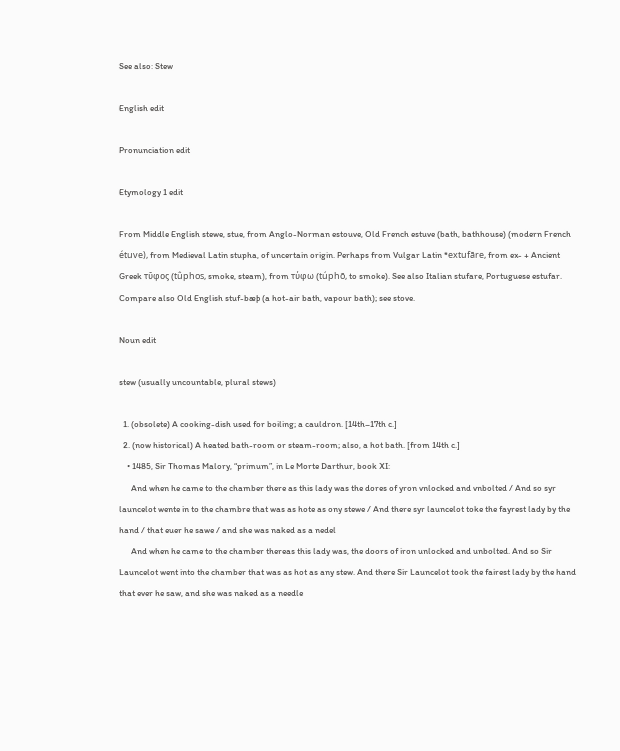See also: Stew

English edit

Pronunciation edit

Etymology 1 edit

From Middle English stewe, stue, from Anglo-Norman estouve, Old French estuve (bath, bathhouse) (modern French étuve), from Medieval Latin stupha, of uncertain origin. Perhaps from Vulgar Latin *extufāre, from ex- + Ancient Greek τῦφος (tûphos, smoke, steam), from τύφω (túphō, to smoke). See also Italian stufare, Portuguese estufar. Compare also Old English stuf-bæþ (a hot-air bath, vapour bath); see stove.

Noun edit

stew (usually uncountable, plural stews)

  1. (obsolete) A cooking-dish used for boiling; a cauldron. [14th–17th c.]
  2. (now historical) A heated bath-room or steam-room; also, a hot bath. [from 14th c.]
    • 1485, Sir Thomas Malory, “primum”, in Le Morte Darthur, book XI:
      And when he came to the chamber there as this lady was the dores of yron vnlocked and vnbolted / And so syr launcelot wente in to the chambre that was as hote as ony stewe / And there syr launcelot toke the fayrest lady by the hand / that euer he sawe / and she was naked as a nedel
      And when he came to the chamber thereas this lady was, the doors of iron unlocked and unbolted. And so Sir Launcelot went into the chamber that was as hot as any stew. And there Sir Launcelot took the fairest lady by the hand that ever he saw, and she was naked as a needle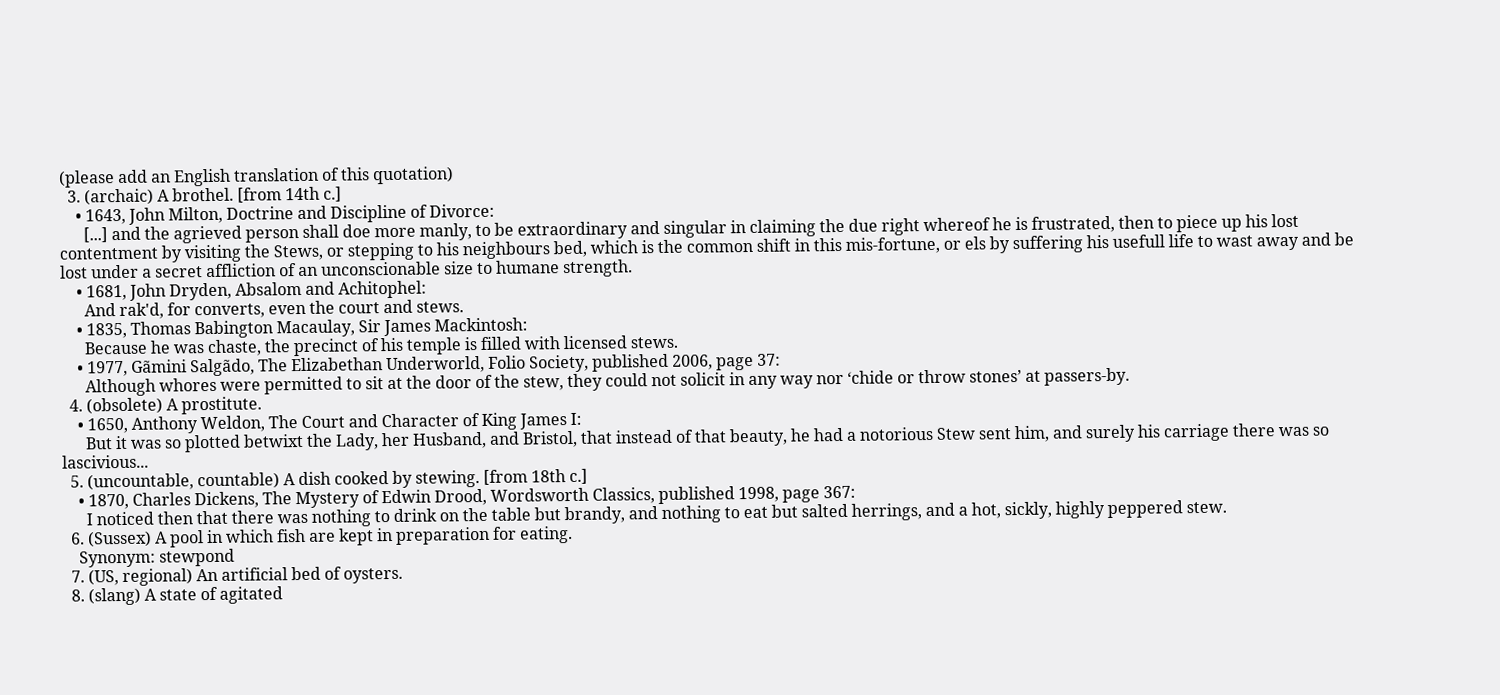(please add an English translation of this quotation)
  3. (archaic) A brothel. [from 14th c.]
    • 1643, John Milton, Doctrine and Discipline of Divorce:
      [...] and the agrieved person shall doe more manly, to be extraordinary and singular in claiming the due right whereof he is frustrated, then to piece up his lost contentment by visiting the Stews, or stepping to his neighbours bed, which is the common shift in this mis-fortune, or els by suffering his usefull life to wast away and be lost under a secret affliction of an unconscionable size to humane strength.
    • 1681, John Dryden, Absalom and Achitophel:
      And rak'd, for converts, even the court and stews.
    • 1835, Thomas Babington Macaulay, Sir James Mackintosh:
      Because he was chaste, the precinct of his temple is filled with licensed stews.
    • 1977, Gãmini Salgãdo, The Elizabethan Underworld, Folio Society, published 2006, page 37:
      Although whores were permitted to sit at the door of the stew, they could not solicit in any way nor ‘chide or throw stones’ at passers-by.
  4. (obsolete) A prostitute.
    • 1650, Anthony Weldon, The Court and Character of King James I:
      But it was so plotted betwixt the Lady, her Husband, and Bristol, that instead of that beauty, he had a notorious Stew sent him, and surely his carriage there was so lascivious...
  5. (uncountable, countable) A dish cooked by stewing. [from 18th c.]
    • 1870, Charles Dickens, The Mystery of Edwin Drood, Wordsworth Classics, published 1998, page 367:
      I noticed then that there was nothing to drink on the table but brandy, and nothing to eat but salted herrings, and a hot, sickly, highly peppered stew.
  6. (Sussex) A pool in which fish are kept in preparation for eating.
    Synonym: stewpond
  7. (US, regional) An artificial bed of oysters.
  8. (slang) A state of agitated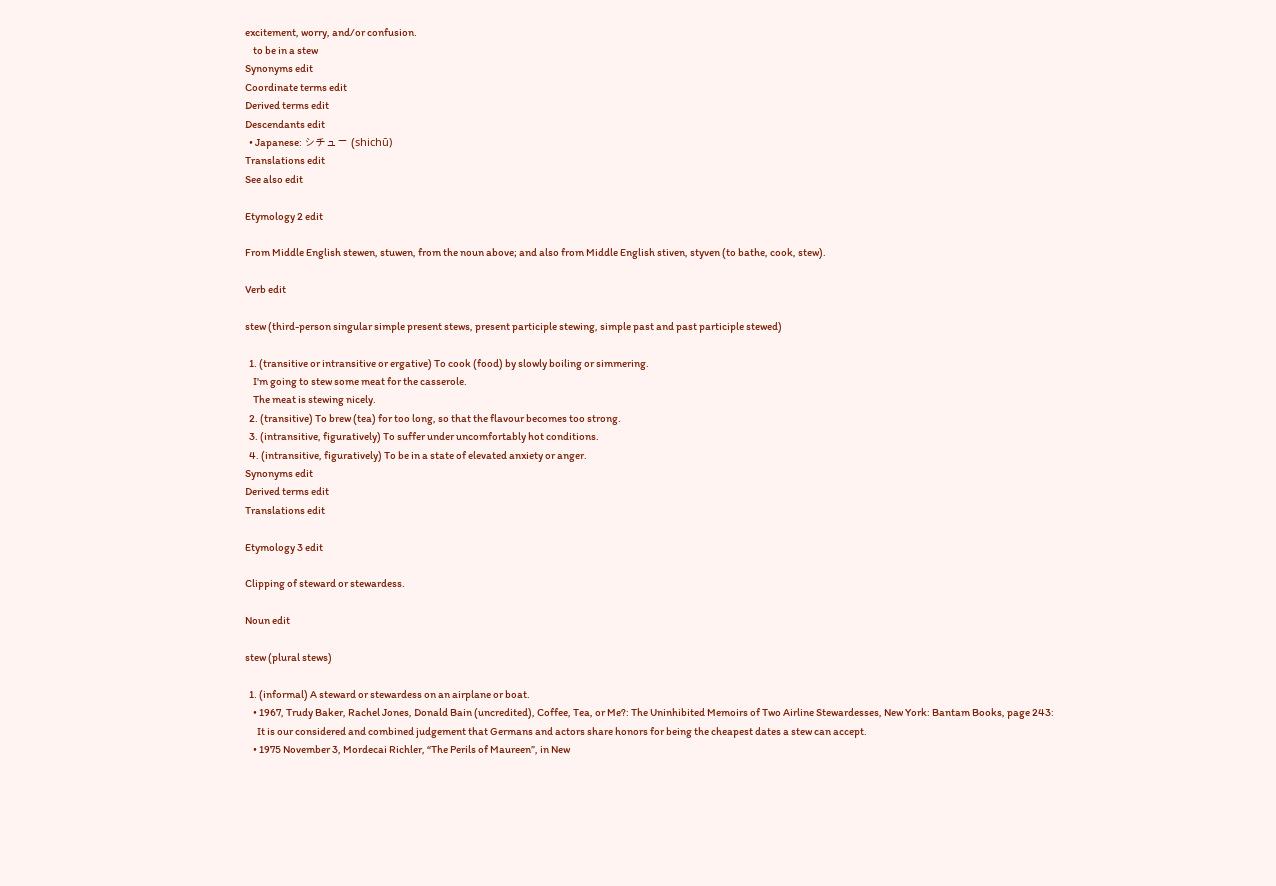excitement, worry, and/or confusion.
    to be in a stew
Synonyms edit
Coordinate terms edit
Derived terms edit
Descendants edit
  • Japanese: シチュー (shichū)
Translations edit
See also edit

Etymology 2 edit

From Middle English stewen, stuwen, from the noun above; and also from Middle English stiven, styven (to bathe, cook, stew).

Verb edit

stew (third-person singular simple present stews, present participle stewing, simple past and past participle stewed)

  1. (transitive or intransitive or ergative) To cook (food) by slowly boiling or simmering.
    I'm going to stew some meat for the casserole.
    The meat is stewing nicely.
  2. (transitive) To brew (tea) for too long, so that the flavour becomes too strong.
  3. (intransitive, figuratively) To suffer under uncomfortably hot conditions.
  4. (intransitive, figuratively) To be in a state of elevated anxiety or anger.
Synonyms edit
Derived terms edit
Translations edit

Etymology 3 edit

Clipping of steward or stewardess.

Noun edit

stew (plural stews)

  1. (informal) A steward or stewardess on an airplane or boat.
    • 1967, Trudy Baker, Rachel Jones, Donald Bain (uncredited), Coffee, Tea, or Me?: The Uninhibited Memoirs of Two Airline Stewardesses, New York: Bantam Books, page 243:
      It is our considered and combined judgement that Germans and actors share honors for being the cheapest dates a stew can accept.
    • 1975 November 3, Mordecai Richler, “The Perils of Maureen”, in New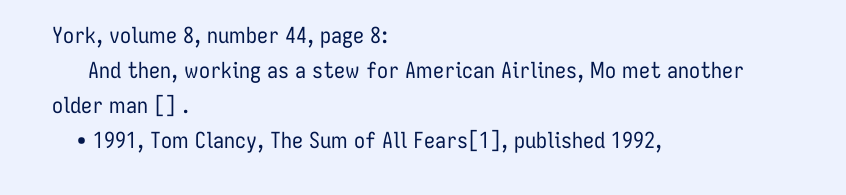York, volume 8, number 44, page 8:
      And then, working as a stew for American Airlines, Mo met another older man [] .
    • 1991, Tom Clancy, The Sum of All Fears[1], published 1992,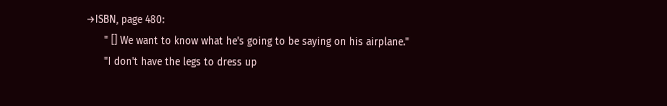→ISBN, page 480:
      " [] We want to know what he's going to be saying on his airplane."
      "I don't have the legs to dress up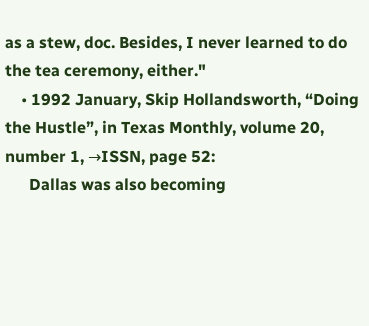as a stew, doc. Besides, I never learned to do the tea ceremony, either."
    • 1992 January, Skip Hollandsworth, “Doing the Hustle”, in Texas Monthly, volume 20, number 1, →ISSN, page 52:
      Dallas was also becoming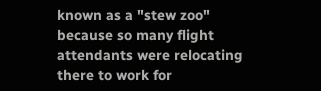known as a "stew zoo" because so many flight attendants were relocating there to work for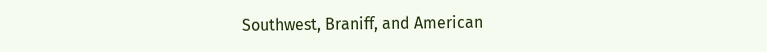Southwest, Braniff, and American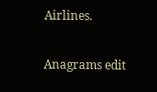Airlines.

Anagrams edit